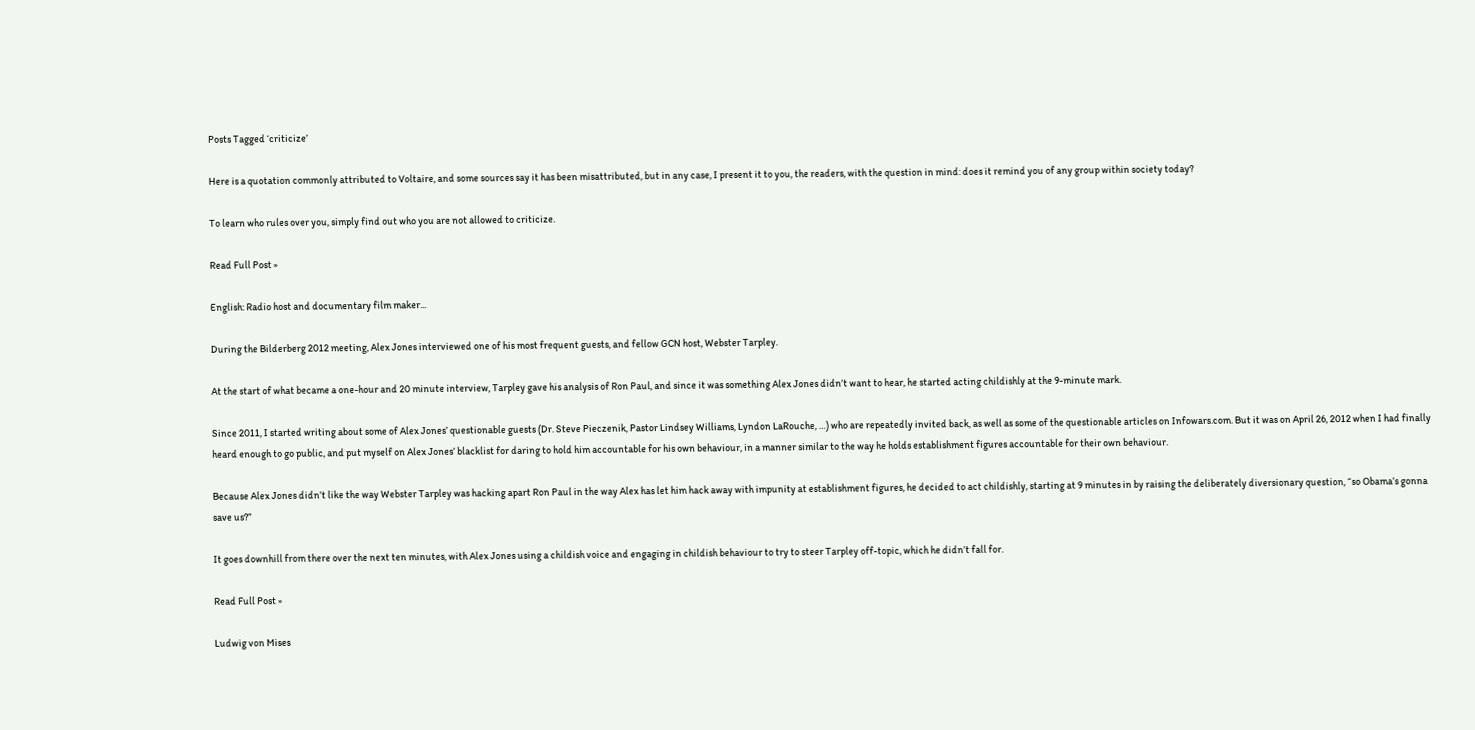Posts Tagged ‘criticize’

Here is a quotation commonly attributed to Voltaire, and some sources say it has been misattributed, but in any case, I present it to you, the readers, with the question in mind: does it remind you of any group within society today?

To learn who rules over you, simply find out who you are not allowed to criticize.

Read Full Post »

English: Radio host and documentary film maker...

During the Bilderberg 2012 meeting, Alex Jones interviewed one of his most frequent guests, and fellow GCN host, Webster Tarpley.

At the start of what became a one-hour and 20 minute interview, Tarpley gave his analysis of Ron Paul, and since it was something Alex Jones didn’t want to hear, he started acting childishly at the 9-minute mark.

Since 2011, I started writing about some of Alex Jones’ questionable guests (Dr. Steve Pieczenik, Pastor Lindsey Williams, Lyndon LaRouche, …) who are repeatedly invited back, as well as some of the questionable articles on Infowars.com. But it was on April 26, 2012 when I had finally heard enough to go public, and put myself on Alex Jones’ blacklist for daring to hold him accountable for his own behaviour, in a manner similar to the way he holds establishment figures accountable for their own behaviour.

Because Alex Jones didn’t like the way Webster Tarpley was hacking apart Ron Paul in the way Alex has let him hack away with impunity at establishment figures, he decided to act childishly, starting at 9 minutes in by raising the deliberately diversionary question, “so Obama’s gonna save us?”

It goes downhill from there over the next ten minutes, with Alex Jones using a childish voice and engaging in childish behaviour to try to steer Tarpley off-topic, which he didn’t fall for.

Read Full Post »

Ludwig von Mises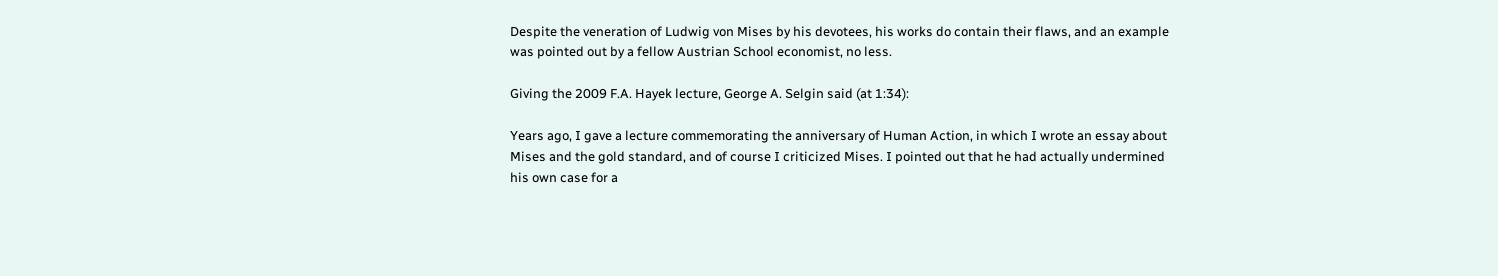Despite the veneration of Ludwig von Mises by his devotees, his works do contain their flaws, and an example was pointed out by a fellow Austrian School economist, no less.

Giving the 2009 F.A. Hayek lecture, George A. Selgin said (at 1:34):

Years ago, I gave a lecture commemorating the anniversary of Human Action, in which I wrote an essay about Mises and the gold standard, and of course I criticized Mises. I pointed out that he had actually undermined his own case for a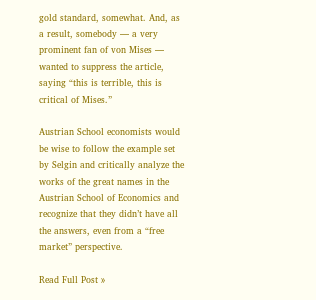gold standard, somewhat. And, as a result, somebody — a very prominent fan of von Mises — wanted to suppress the article, saying “this is terrible, this is critical of Mises.”

Austrian School economists would be wise to follow the example set by Selgin and critically analyze the works of the great names in the Austrian School of Economics and recognize that they didn’t have all the answers, even from a “free market” perspective.

Read Full Post »